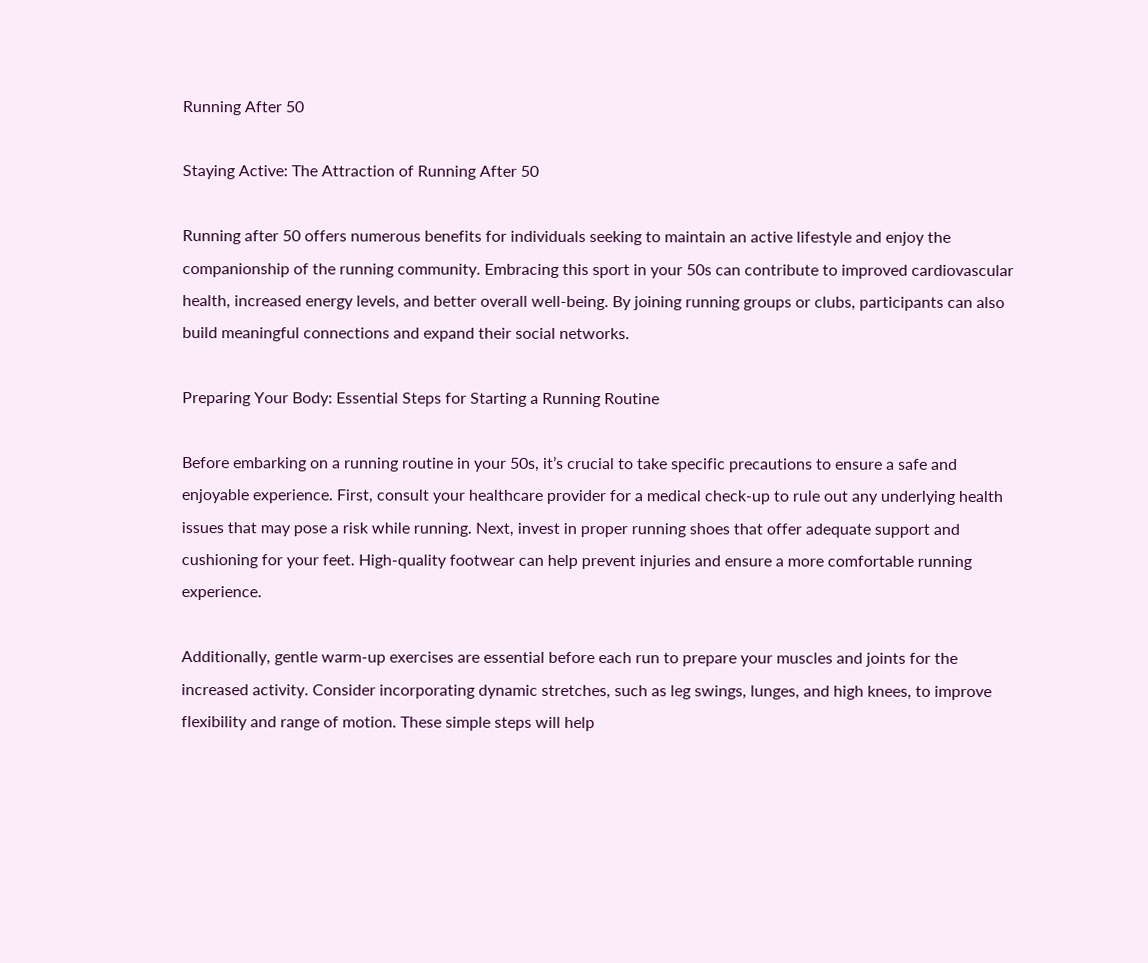Running After 50

Staying Active: The Attraction of Running After 50

Running after 50 offers numerous benefits for individuals seeking to maintain an active lifestyle and enjoy the companionship of the running community. Embracing this sport in your 50s can contribute to improved cardiovascular health, increased energy levels, and better overall well-being. By joining running groups or clubs, participants can also build meaningful connections and expand their social networks.

Preparing Your Body: Essential Steps for Starting a Running Routine

Before embarking on a running routine in your 50s, it’s crucial to take specific precautions to ensure a safe and enjoyable experience. First, consult your healthcare provider for a medical check-up to rule out any underlying health issues that may pose a risk while running. Next, invest in proper running shoes that offer adequate support and cushioning for your feet. High-quality footwear can help prevent injuries and ensure a more comfortable running experience.

Additionally, gentle warm-up exercises are essential before each run to prepare your muscles and joints for the increased activity. Consider incorporating dynamic stretches, such as leg swings, lunges, and high knees, to improve flexibility and range of motion. These simple steps will help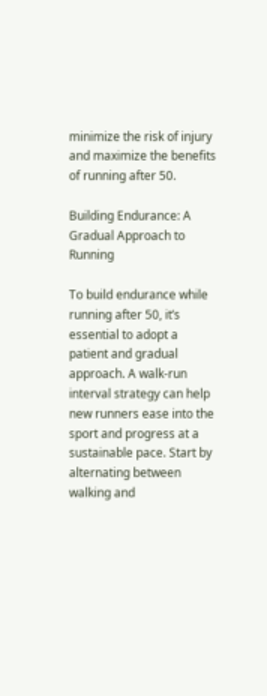minimize the risk of injury and maximize the benefits of running after 50.

Building Endurance: A Gradual Approach to Running

To build endurance while running after 50, it’s essential to adopt a patient and gradual approach. A walk-run interval strategy can help new runners ease into the sport and progress at a sustainable pace. Start by alternating between walking and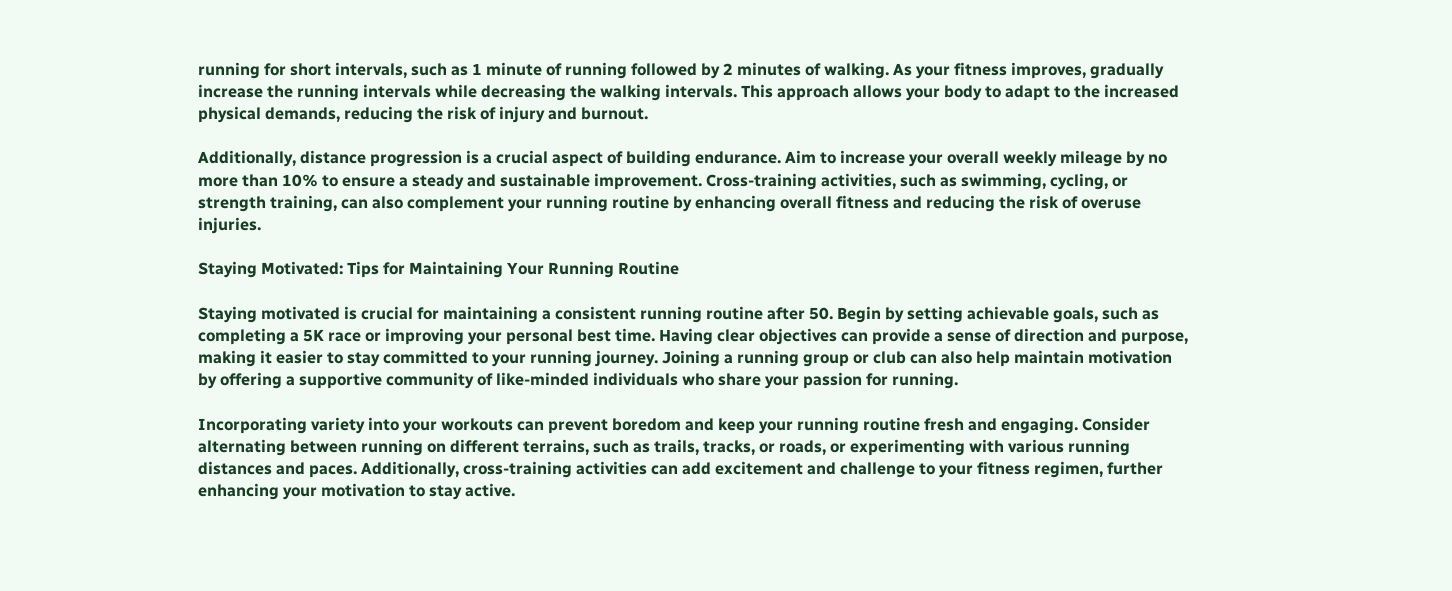running for short intervals, such as 1 minute of running followed by 2 minutes of walking. As your fitness improves, gradually increase the running intervals while decreasing the walking intervals. This approach allows your body to adapt to the increased physical demands, reducing the risk of injury and burnout.

Additionally, distance progression is a crucial aspect of building endurance. Aim to increase your overall weekly mileage by no more than 10% to ensure a steady and sustainable improvement. Cross-training activities, such as swimming, cycling, or strength training, can also complement your running routine by enhancing overall fitness and reducing the risk of overuse injuries.

Staying Motivated: Tips for Maintaining Your Running Routine

Staying motivated is crucial for maintaining a consistent running routine after 50. Begin by setting achievable goals, such as completing a 5K race or improving your personal best time. Having clear objectives can provide a sense of direction and purpose, making it easier to stay committed to your running journey. Joining a running group or club can also help maintain motivation by offering a supportive community of like-minded individuals who share your passion for running.

Incorporating variety into your workouts can prevent boredom and keep your running routine fresh and engaging. Consider alternating between running on different terrains, such as trails, tracks, or roads, or experimenting with various running distances and paces. Additionally, cross-training activities can add excitement and challenge to your fitness regimen, further enhancing your motivation to stay active.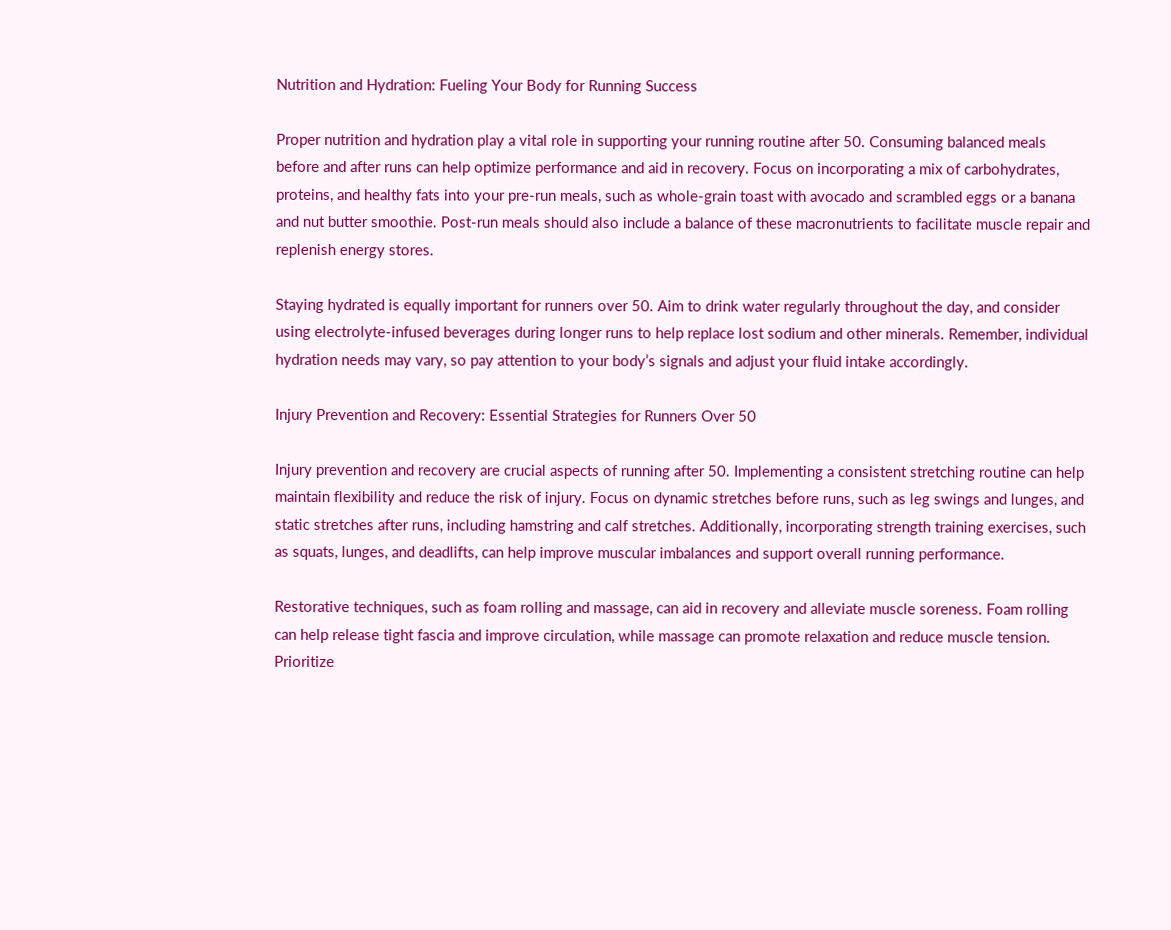Nutrition and Hydration: Fueling Your Body for Running Success

Proper nutrition and hydration play a vital role in supporting your running routine after 50. Consuming balanced meals before and after runs can help optimize performance and aid in recovery. Focus on incorporating a mix of carbohydrates, proteins, and healthy fats into your pre-run meals, such as whole-grain toast with avocado and scrambled eggs or a banana and nut butter smoothie. Post-run meals should also include a balance of these macronutrients to facilitate muscle repair and replenish energy stores.

Staying hydrated is equally important for runners over 50. Aim to drink water regularly throughout the day, and consider using electrolyte-infused beverages during longer runs to help replace lost sodium and other minerals. Remember, individual hydration needs may vary, so pay attention to your body’s signals and adjust your fluid intake accordingly.

Injury Prevention and Recovery: Essential Strategies for Runners Over 50

Injury prevention and recovery are crucial aspects of running after 50. Implementing a consistent stretching routine can help maintain flexibility and reduce the risk of injury. Focus on dynamic stretches before runs, such as leg swings and lunges, and static stretches after runs, including hamstring and calf stretches. Additionally, incorporating strength training exercises, such as squats, lunges, and deadlifts, can help improve muscular imbalances and support overall running performance.

Restorative techniques, such as foam rolling and massage, can aid in recovery and alleviate muscle soreness. Foam rolling can help release tight fascia and improve circulation, while massage can promote relaxation and reduce muscle tension. Prioritize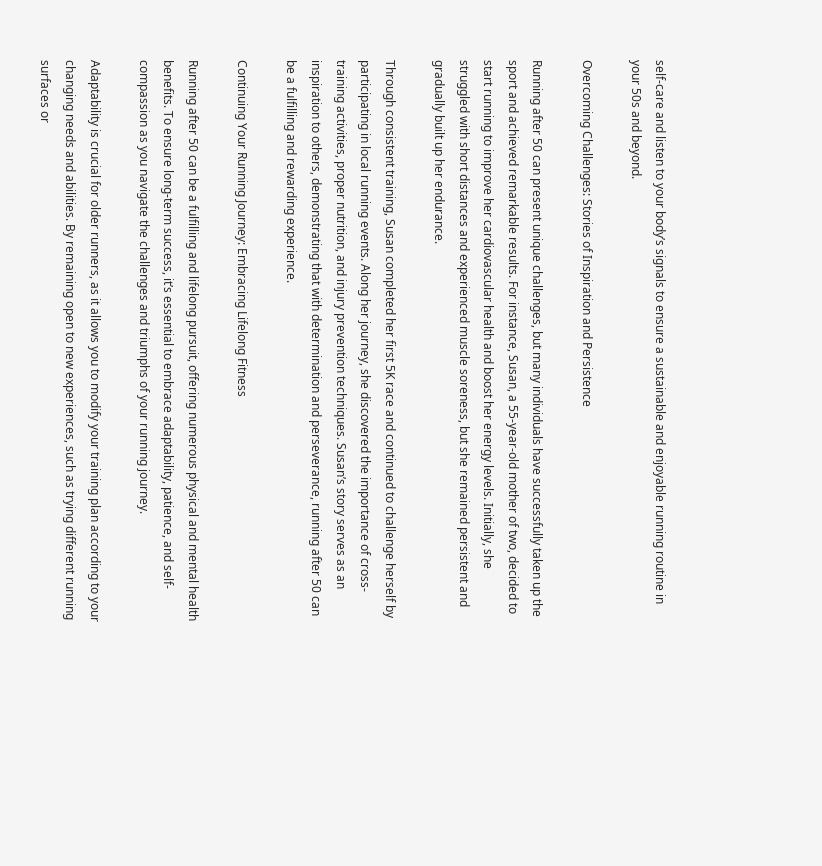self-care and listen to your body’s signals to ensure a sustainable and enjoyable running routine in your 50s and beyond.

Overcoming Challenges: Stories of Inspiration and Persistence

Running after 50 can present unique challenges, but many individuals have successfully taken up the sport and achieved remarkable results. For instance, Susan, a 55-year-old mother of two, decided to start running to improve her cardiovascular health and boost her energy levels. Initially, she struggled with short distances and experienced muscle soreness, but she remained persistent and gradually built up her endurance.

Through consistent training, Susan completed her first 5K race and continued to challenge herself by participating in local running events. Along her journey, she discovered the importance of cross-training activities, proper nutrition, and injury prevention techniques. Susan’s story serves as an inspiration to others, demonstrating that with determination and perseverance, running after 50 can be a fulfilling and rewarding experience.

Continuing Your Running Journey: Embracing Lifelong Fitness

Running after 50 can be a fulfilling and lifelong pursuit, offering numerous physical and mental health benefits. To ensure long-term success, it’s essential to embrace adaptability, patience, and self-compassion as you navigate the challenges and triumphs of your running journey.

Adaptability is crucial for older runners, as it allows you to modify your training plan according to your changing needs and abilities. By remaining open to new experiences, such as trying different running surfaces or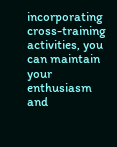incorporating cross-training activities, you can maintain your enthusiasm and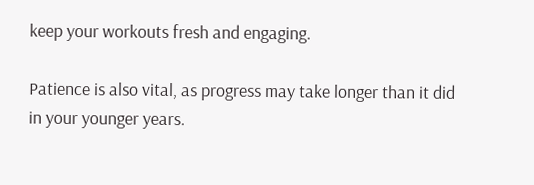keep your workouts fresh and engaging.

Patience is also vital, as progress may take longer than it did in your younger years.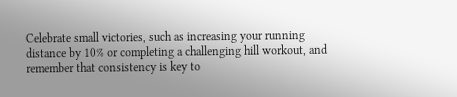Celebrate small victories, such as increasing your running distance by 10% or completing a challenging hill workout, and remember that consistency is key to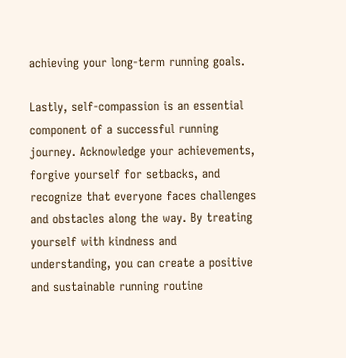achieving your long-term running goals.

Lastly, self-compassion is an essential component of a successful running journey. Acknowledge your achievements, forgive yourself for setbacks, and recognize that everyone faces challenges and obstacles along the way. By treating yourself with kindness and understanding, you can create a positive and sustainable running routine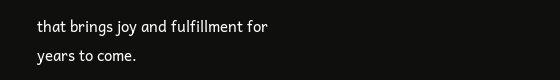that brings joy and fulfillment for years to come.